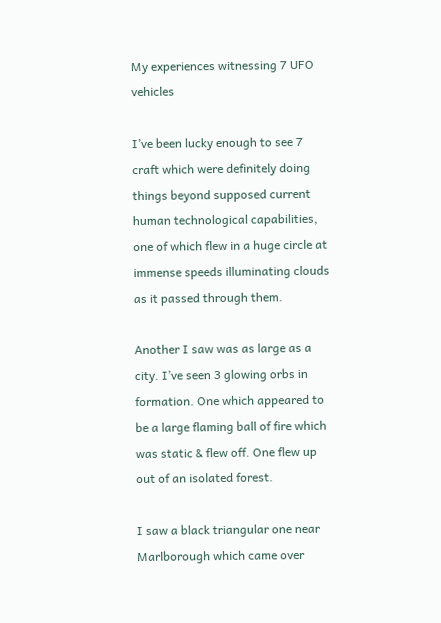My experiences witnessing 7 UFO vehicles

I’ve been lucky enough to see 7 craft which were definitely doing things beyond supposed current human technological capabilities, one of which flew in a huge circle at immense speeds illuminating clouds as it passed through them.

Another I saw was as large as a city. I’ve seen 3 glowing orbs in formation. One which appeared to be a large flaming ball of fire which was static & flew off. One flew up out of an isolated forest.

I saw a black triangular one near Marlborough which came over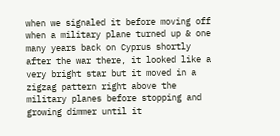when we signaled it before moving off when a military plane turned up & one many years back on Cyprus shortly after the war there, it looked like a very bright star but it moved in a zigzag pattern right above the military planes before stopping and growing dimmer until it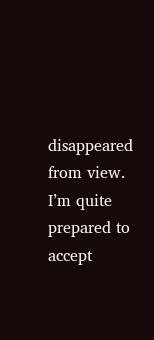disappeared from view. I’m quite prepared to accept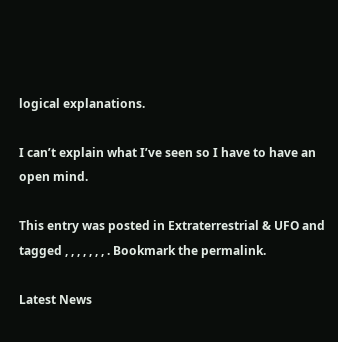logical explanations.

I can’t explain what I’ve seen so I have to have an open mind.

This entry was posted in Extraterrestrial & UFO and tagged , , , , , , , . Bookmark the permalink.

Latest News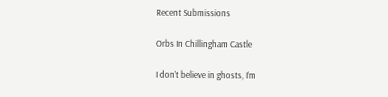Recent Submissions

Orbs In Chillingham Castle

I don’t believe in ghosts, I’m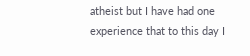atheist but I have had one experience that to this day I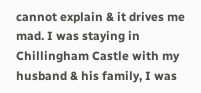cannot explain & it drives me mad. I was staying in Chillingham Castle with my husband & his family, I was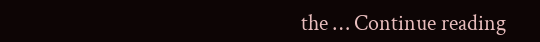the … Continue reading